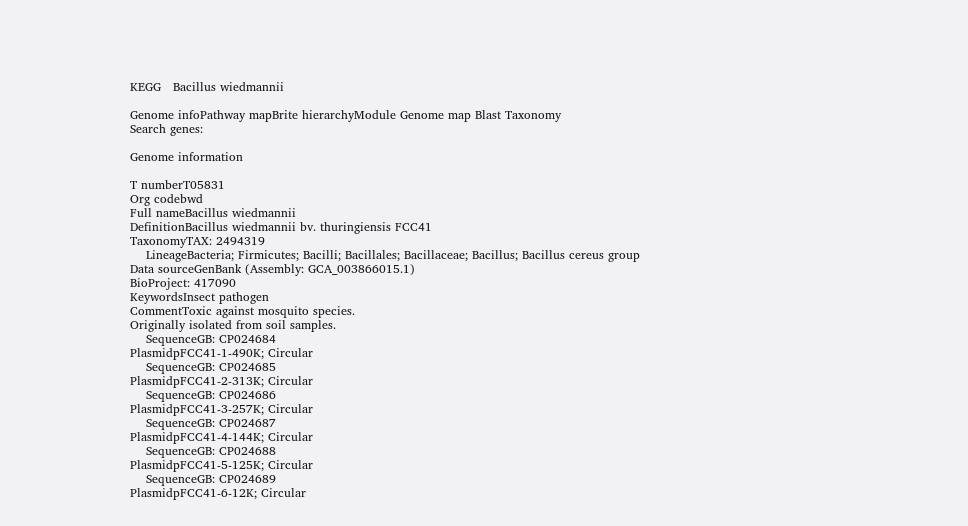KEGG   Bacillus wiedmannii

Genome infoPathway mapBrite hierarchyModule Genome map Blast Taxonomy
Search genes:

Genome information

T numberT05831
Org codebwd
Full nameBacillus wiedmannii
DefinitionBacillus wiedmannii bv. thuringiensis FCC41
TaxonomyTAX: 2494319
    LineageBacteria; Firmicutes; Bacilli; Bacillales; Bacillaceae; Bacillus; Bacillus cereus group
Data sourceGenBank (Assembly: GCA_003866015.1)
BioProject: 417090
KeywordsInsect pathogen
CommentToxic against mosquito species.
Originally isolated from soil samples.
    SequenceGB: CP024684
PlasmidpFCC41-1-490K; Circular
    SequenceGB: CP024685
PlasmidpFCC41-2-313K; Circular
    SequenceGB: CP024686
PlasmidpFCC41-3-257K; Circular
    SequenceGB: CP024687
PlasmidpFCC41-4-144K; Circular
    SequenceGB: CP024688
PlasmidpFCC41-5-125K; Circular
    SequenceGB: CP024689
PlasmidpFCC41-6-12K; Circular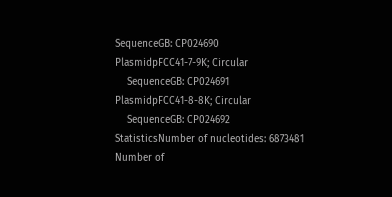SequenceGB: CP024690
PlasmidpFCC41-7-9K; Circular
    SequenceGB: CP024691
PlasmidpFCC41-8-8K; Circular
    SequenceGB: CP024692
StatisticsNumber of nucleotides: 6873481
Number of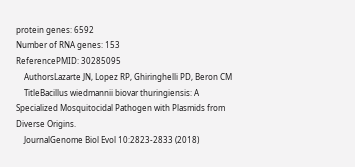protein genes: 6592
Number of RNA genes: 153
ReferencePMID: 30285095
    AuthorsLazarte JN, Lopez RP, Ghiringhelli PD, Beron CM
    TitleBacillus wiedmannii biovar thuringiensis: A Specialized Mosquitocidal Pathogen with Plasmids from Diverse Origins.
    JournalGenome Biol Evol 10:2823-2833 (2018)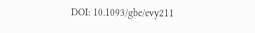DOI: 10.1093/gbe/evy211